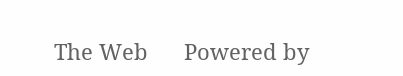The Web      Powered by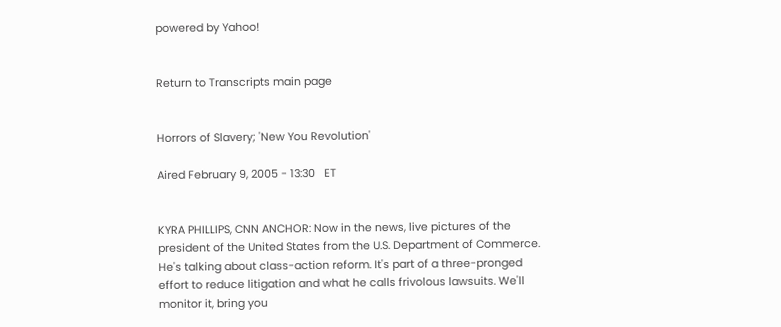powered by Yahoo!


Return to Transcripts main page


Horrors of Slavery; 'New You Revolution'

Aired February 9, 2005 - 13:30   ET


KYRA PHILLIPS, CNN ANCHOR: Now in the news, live pictures of the president of the United States from the U.S. Department of Commerce. He's talking about class-action reform. It's part of a three-pronged effort to reduce litigation and what he calls frivolous lawsuits. We'll monitor it, bring you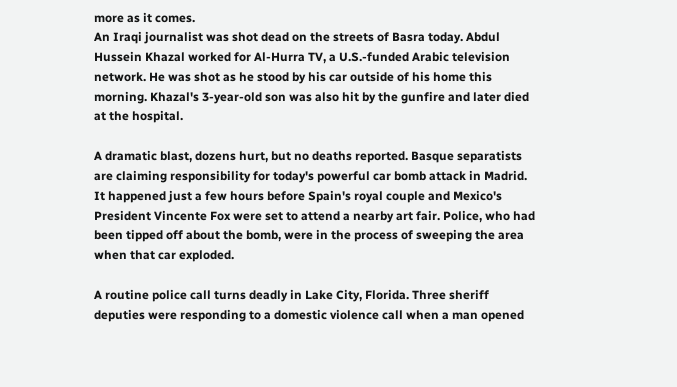more as it comes.
An Iraqi journalist was shot dead on the streets of Basra today. Abdul Hussein Khazal worked for Al-Hurra TV, a U.S.-funded Arabic television network. He was shot as he stood by his car outside of his home this morning. Khazal's 3-year-old son was also hit by the gunfire and later died at the hospital.

A dramatic blast, dozens hurt, but no deaths reported. Basque separatists are claiming responsibility for today's powerful car bomb attack in Madrid. It happened just a few hours before Spain's royal couple and Mexico's President Vincente Fox were set to attend a nearby art fair. Police, who had been tipped off about the bomb, were in the process of sweeping the area when that car exploded.

A routine police call turns deadly in Lake City, Florida. Three sheriff deputies were responding to a domestic violence call when a man opened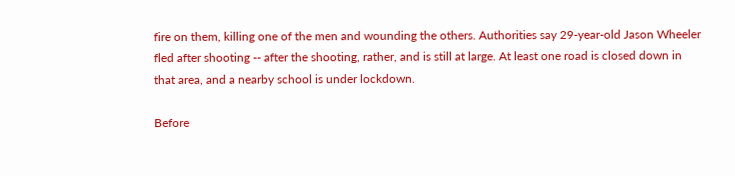fire on them, killing one of the men and wounding the others. Authorities say 29-year-old Jason Wheeler fled after shooting -- after the shooting, rather, and is still at large. At least one road is closed down in that area, and a nearby school is under lockdown.

Before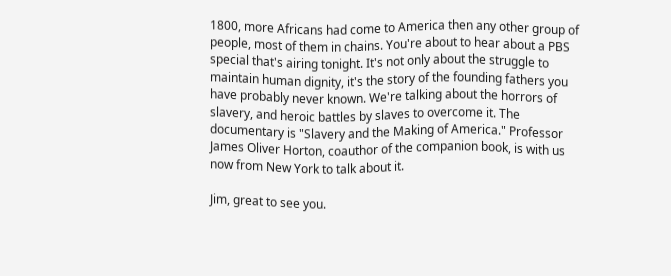1800, more Africans had come to America then any other group of people, most of them in chains. You're about to hear about a PBS special that's airing tonight. It's not only about the struggle to maintain human dignity, it's the story of the founding fathers you have probably never known. We're talking about the horrors of slavery, and heroic battles by slaves to overcome it. The documentary is "Slavery and the Making of America." Professor James Oliver Horton, coauthor of the companion book, is with us now from New York to talk about it.

Jim, great to see you.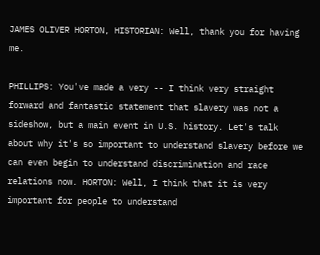JAMES OLIVER HORTON, HISTORIAN: Well, thank you for having me.

PHILLIPS: You've made a very -- I think very straight forward and fantastic statement that slavery was not a sideshow, but a main event in U.S. history. Let's talk about why it's so important to understand slavery before we can even begin to understand discrimination and race relations now. HORTON: Well, I think that it is very important for people to understand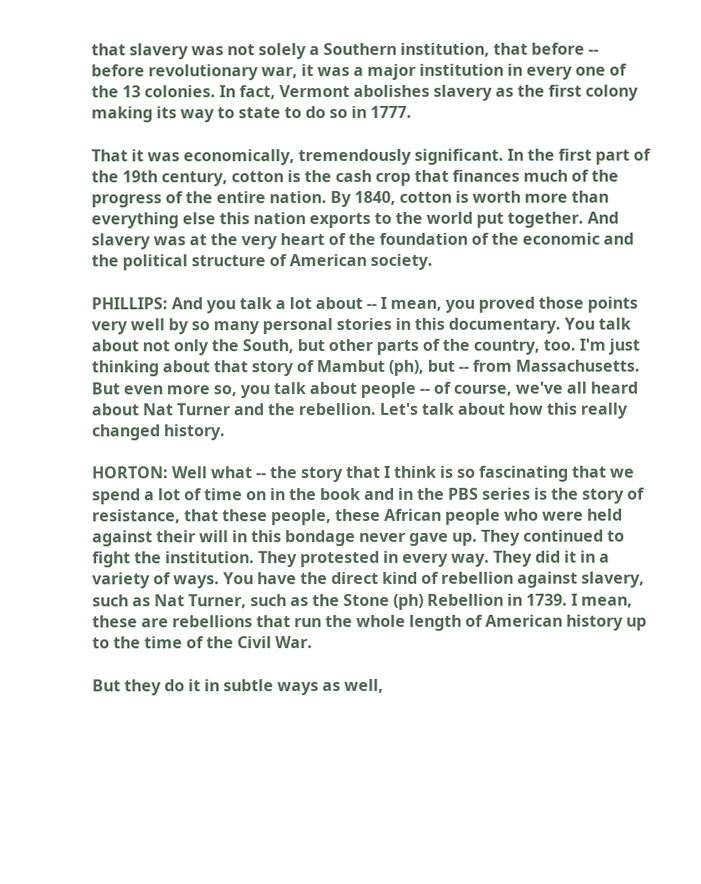that slavery was not solely a Southern institution, that before -- before revolutionary war, it was a major institution in every one of the 13 colonies. In fact, Vermont abolishes slavery as the first colony making its way to state to do so in 1777.

That it was economically, tremendously significant. In the first part of the 19th century, cotton is the cash crop that finances much of the progress of the entire nation. By 1840, cotton is worth more than everything else this nation exports to the world put together. And slavery was at the very heart of the foundation of the economic and the political structure of American society.

PHILLIPS: And you talk a lot about -- I mean, you proved those points very well by so many personal stories in this documentary. You talk about not only the South, but other parts of the country, too. I'm just thinking about that story of Mambut (ph), but -- from Massachusetts. But even more so, you talk about people -- of course, we've all heard about Nat Turner and the rebellion. Let's talk about how this really changed history.

HORTON: Well what -- the story that I think is so fascinating that we spend a lot of time on in the book and in the PBS series is the story of resistance, that these people, these African people who were held against their will in this bondage never gave up. They continued to fight the institution. They protested in every way. They did it in a variety of ways. You have the direct kind of rebellion against slavery, such as Nat Turner, such as the Stone (ph) Rebellion in 1739. I mean, these are rebellions that run the whole length of American history up to the time of the Civil War.

But they do it in subtle ways as well,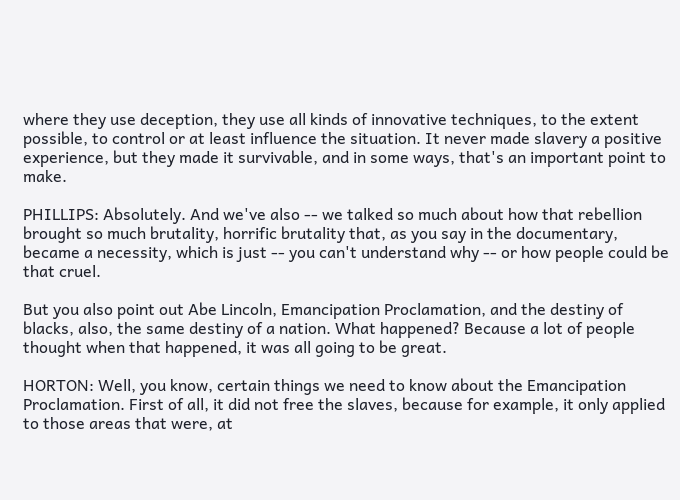where they use deception, they use all kinds of innovative techniques, to the extent possible, to control or at least influence the situation. It never made slavery a positive experience, but they made it survivable, and in some ways, that's an important point to make.

PHILLIPS: Absolutely. And we've also -- we talked so much about how that rebellion brought so much brutality, horrific brutality that, as you say in the documentary, became a necessity, which is just -- you can't understand why -- or how people could be that cruel.

But you also point out Abe Lincoln, Emancipation Proclamation, and the destiny of blacks, also, the same destiny of a nation. What happened? Because a lot of people thought when that happened, it was all going to be great.

HORTON: Well, you know, certain things we need to know about the Emancipation Proclamation. First of all, it did not free the slaves, because for example, it only applied to those areas that were, at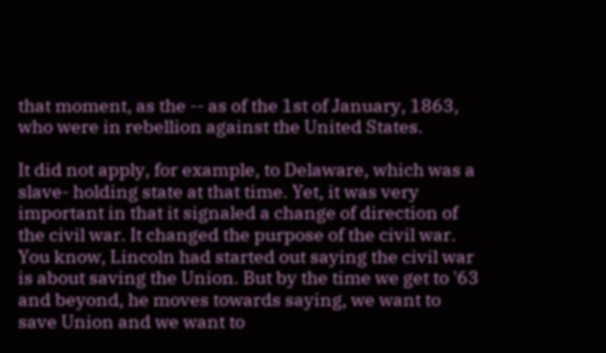that moment, as the -- as of the 1st of January, 1863, who were in rebellion against the United States.

It did not apply, for example, to Delaware, which was a slave- holding state at that time. Yet, it was very important in that it signaled a change of direction of the civil war. It changed the purpose of the civil war. You know, Lincoln had started out saying the civil war is about saving the Union. But by the time we get to '63 and beyond, he moves towards saying, we want to save Union and we want to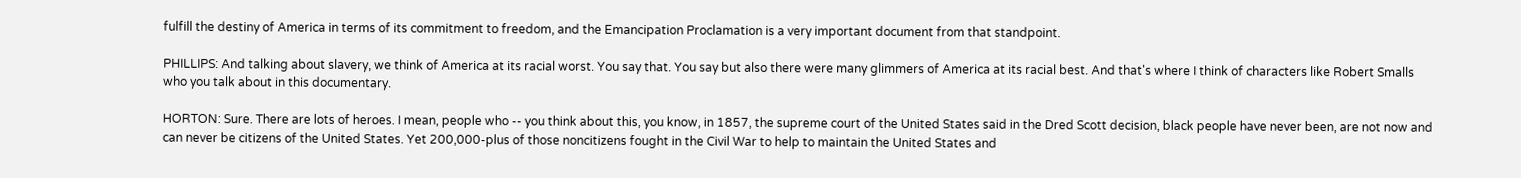fulfill the destiny of America in terms of its commitment to freedom, and the Emancipation Proclamation is a very important document from that standpoint.

PHILLIPS: And talking about slavery, we think of America at its racial worst. You say that. You say but also there were many glimmers of America at its racial best. And that's where I think of characters like Robert Smalls who you talk about in this documentary.

HORTON: Sure. There are lots of heroes. I mean, people who -- you think about this, you know, in 1857, the supreme court of the United States said in the Dred Scott decision, black people have never been, are not now and can never be citizens of the United States. Yet 200,000-plus of those noncitizens fought in the Civil War to help to maintain the United States and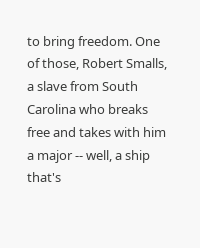to bring freedom. One of those, Robert Smalls, a slave from South Carolina who breaks free and takes with him a major -- well, a ship that's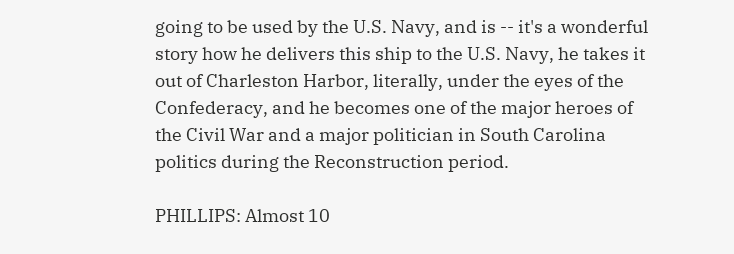going to be used by the U.S. Navy, and is -- it's a wonderful story how he delivers this ship to the U.S. Navy, he takes it out of Charleston Harbor, literally, under the eyes of the Confederacy, and he becomes one of the major heroes of the Civil War and a major politician in South Carolina politics during the Reconstruction period.

PHILLIPS: Almost 10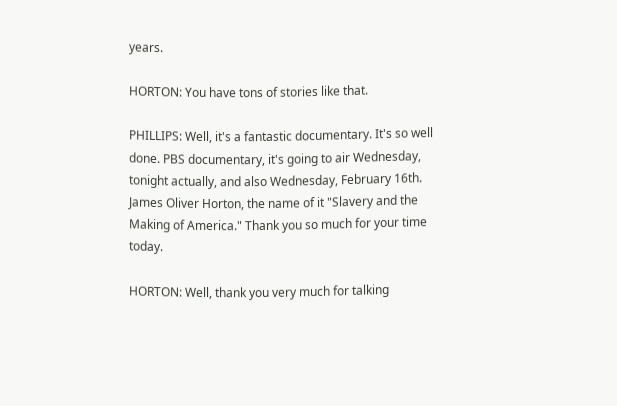years.

HORTON: You have tons of stories like that.

PHILLIPS: Well, it's a fantastic documentary. It's so well done. PBS documentary, it's going to air Wednesday, tonight actually, and also Wednesday, February 16th. James Oliver Horton, the name of it "Slavery and the Making of America." Thank you so much for your time today.

HORTON: Well, thank you very much for talking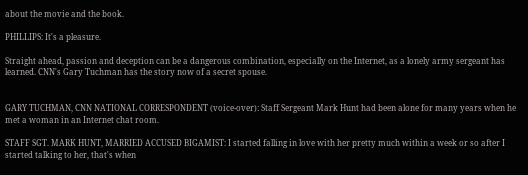about the movie and the book.

PHILLIPS: It's a pleasure.

Straight ahead, passion and deception can be a dangerous combination, especially on the Internet, as a lonely army sergeant has learned. CNN's Gary Tuchman has the story now of a secret spouse.


GARY TUCHMAN, CNN NATIONAL CORRESPONDENT (voice-over): Staff Sergeant Mark Hunt had been alone for many years when he met a woman in an Internet chat room.

STAFF SGT. MARK HUNT, MARRIED ACCUSED BIGAMIST: I started falling in love with her pretty much within a week or so after I started talking to her, that's when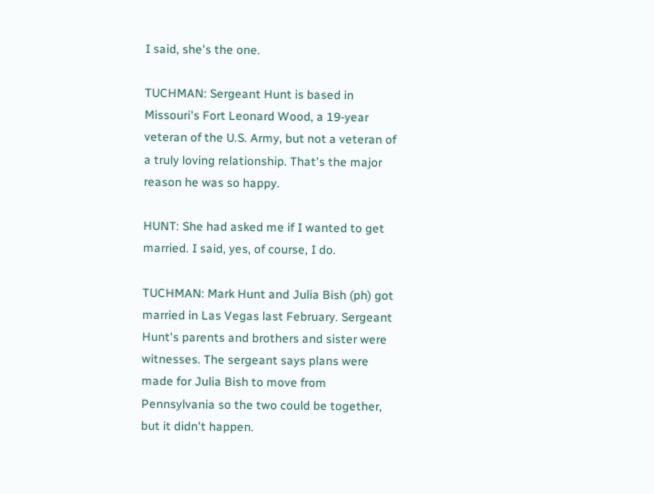I said, she's the one.

TUCHMAN: Sergeant Hunt is based in Missouri's Fort Leonard Wood, a 19-year veteran of the U.S. Army, but not a veteran of a truly loving relationship. That's the major reason he was so happy.

HUNT: She had asked me if I wanted to get married. I said, yes, of course, I do.

TUCHMAN: Mark Hunt and Julia Bish (ph) got married in Las Vegas last February. Sergeant Hunt's parents and brothers and sister were witnesses. The sergeant says plans were made for Julia Bish to move from Pennsylvania so the two could be together, but it didn't happen.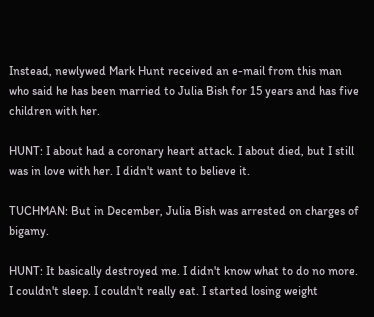Instead, newlywed Mark Hunt received an e-mail from this man who said he has been married to Julia Bish for 15 years and has five children with her.

HUNT: I about had a coronary heart attack. I about died, but I still was in love with her. I didn't want to believe it.

TUCHMAN: But in December, Julia Bish was arrested on charges of bigamy.

HUNT: It basically destroyed me. I didn't know what to do no more. I couldn't sleep. I couldn't really eat. I started losing weight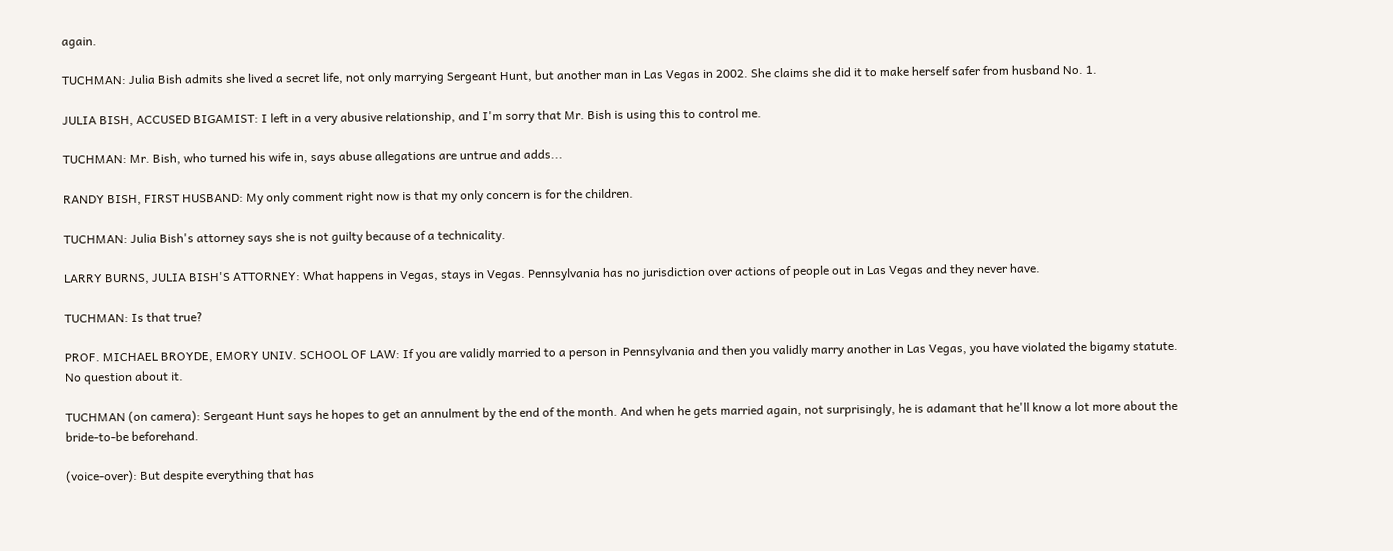again.

TUCHMAN: Julia Bish admits she lived a secret life, not only marrying Sergeant Hunt, but another man in Las Vegas in 2002. She claims she did it to make herself safer from husband No. 1.

JULIA BISH, ACCUSED BIGAMIST: I left in a very abusive relationship, and I'm sorry that Mr. Bish is using this to control me.

TUCHMAN: Mr. Bish, who turned his wife in, says abuse allegations are untrue and adds...

RANDY BISH, FIRST HUSBAND: My only comment right now is that my only concern is for the children.

TUCHMAN: Julia Bish's attorney says she is not guilty because of a technicality.

LARRY BURNS, JULIA BISH'S ATTORNEY: What happens in Vegas, stays in Vegas. Pennsylvania has no jurisdiction over actions of people out in Las Vegas and they never have.

TUCHMAN: Is that true?

PROF. MICHAEL BROYDE, EMORY UNIV. SCHOOL OF LAW: If you are validly married to a person in Pennsylvania and then you validly marry another in Las Vegas, you have violated the bigamy statute. No question about it.

TUCHMAN (on camera): Sergeant Hunt says he hopes to get an annulment by the end of the month. And when he gets married again, not surprisingly, he is adamant that he'll know a lot more about the bride-to-be beforehand.

(voice-over): But despite everything that has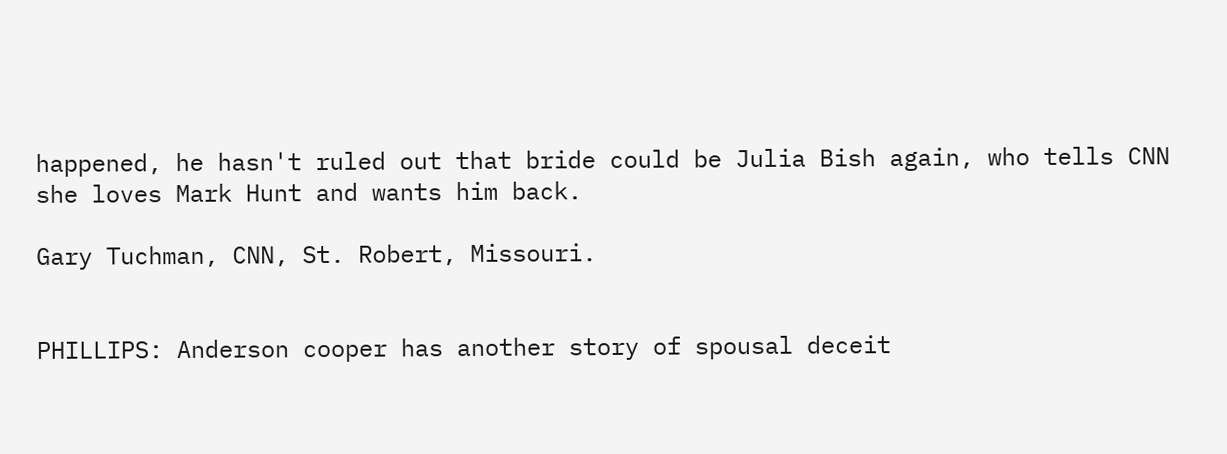happened, he hasn't ruled out that bride could be Julia Bish again, who tells CNN she loves Mark Hunt and wants him back.

Gary Tuchman, CNN, St. Robert, Missouri.


PHILLIPS: Anderson cooper has another story of spousal deceit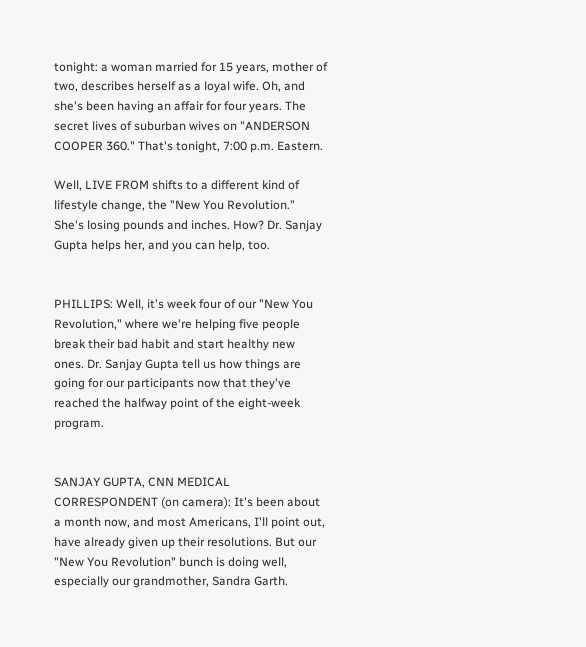tonight: a woman married for 15 years, mother of two, describes herself as a loyal wife. Oh, and she's been having an affair for four years. The secret lives of suburban wives on "ANDERSON COOPER 360." That's tonight, 7:00 p.m. Eastern.

Well, LIVE FROM shifts to a different kind of lifestyle change, the "New You Revolution." She's losing pounds and inches. How? Dr. Sanjay Gupta helps her, and you can help, too.


PHILLIPS: Well, it's week four of our "New You Revolution," where we're helping five people break their bad habit and start healthy new ones. Dr. Sanjay Gupta tell us how things are going for our participants now that they've reached the halfway point of the eight-week program.


SANJAY GUPTA, CNN MEDICAL CORRESPONDENT (on camera): It's been about a month now, and most Americans, I'll point out, have already given up their resolutions. But our "New You Revolution" bunch is doing well, especially our grandmother, Sandra Garth.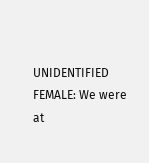UNIDENTIFIED FEMALE: We were at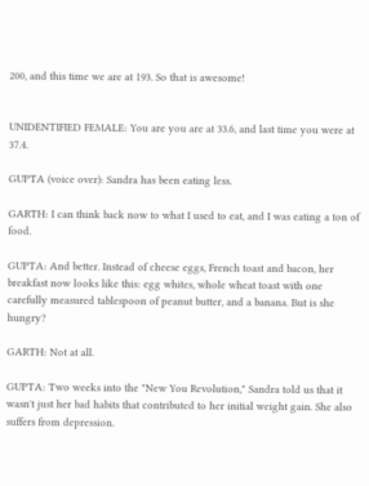200, and this time we are at 193. So that is awesome!


UNIDENTIFIED FEMALE: You are you are at 33.6, and last time you were at 37.4.

GUPTA (voice over): Sandra has been eating less.

GARTH: I can think back now to what I used to eat, and I was eating a ton of food.

GUPTA: And better. Instead of cheese eggs, French toast and bacon, her breakfast now looks like this: egg whites, whole wheat toast with one carefully measured tablespoon of peanut butter, and a banana. But is she hungry?

GARTH: Not at all.

GUPTA: Two weeks into the "New You Revolution," Sandra told us that it wasn't just her bad habits that contributed to her initial weight gain. She also suffers from depression.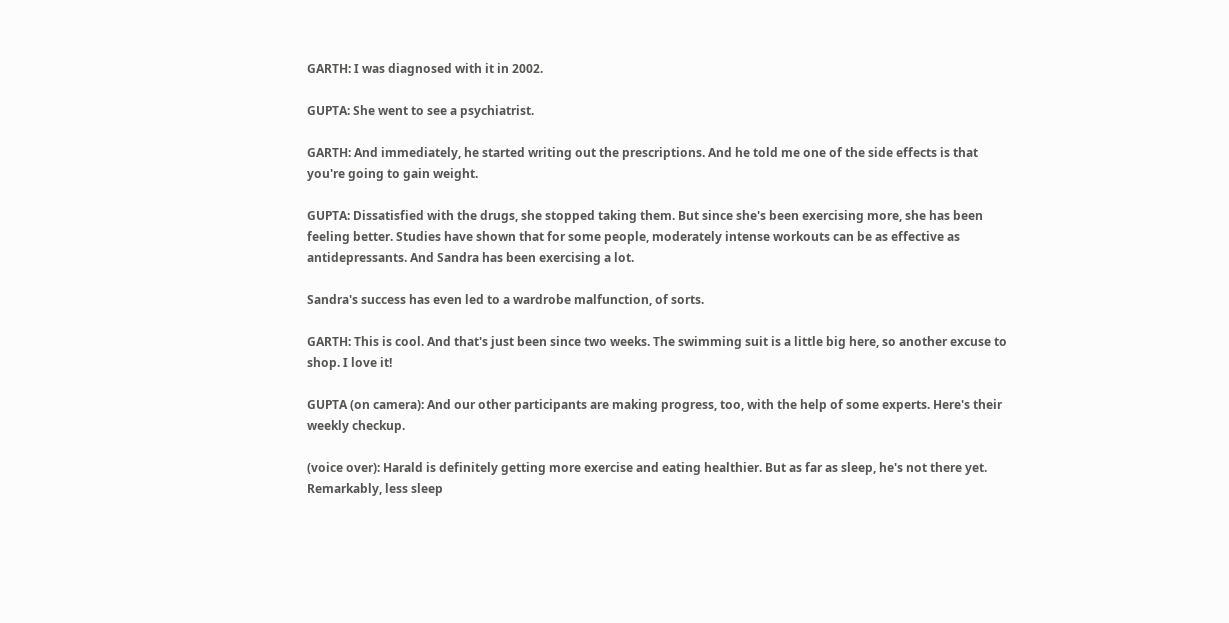GARTH: I was diagnosed with it in 2002.

GUPTA: She went to see a psychiatrist.

GARTH: And immediately, he started writing out the prescriptions. And he told me one of the side effects is that you're going to gain weight.

GUPTA: Dissatisfied with the drugs, she stopped taking them. But since she's been exercising more, she has been feeling better. Studies have shown that for some people, moderately intense workouts can be as effective as antidepressants. And Sandra has been exercising a lot.

Sandra's success has even led to a wardrobe malfunction, of sorts.

GARTH: This is cool. And that's just been since two weeks. The swimming suit is a little big here, so another excuse to shop. I love it!

GUPTA (on camera): And our other participants are making progress, too, with the help of some experts. Here's their weekly checkup.

(voice over): Harald is definitely getting more exercise and eating healthier. But as far as sleep, he's not there yet. Remarkably, less sleep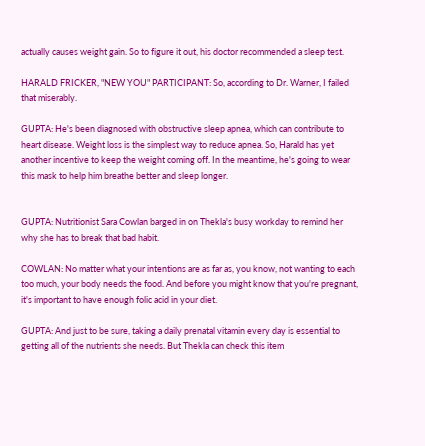actually causes weight gain. So to figure it out, his doctor recommended a sleep test.

HARALD FRICKER, "NEW YOU" PARTICIPANT: So, according to Dr. Warner, I failed that miserably.

GUPTA: He's been diagnosed with obstructive sleep apnea, which can contribute to heart disease. Weight loss is the simplest way to reduce apnea. So, Harald has yet another incentive to keep the weight coming off. In the meantime, he's going to wear this mask to help him breathe better and sleep longer.


GUPTA: Nutritionist Sara Cowlan barged in on Thekla's busy workday to remind her why she has to break that bad habit.

COWLAN: No matter what your intentions are as far as, you know, not wanting to each too much, your body needs the food. And before you might know that you're pregnant, it's important to have enough folic acid in your diet.

GUPTA: And just to be sure, taking a daily prenatal vitamin every day is essential to getting all of the nutrients she needs. But Thekla can check this item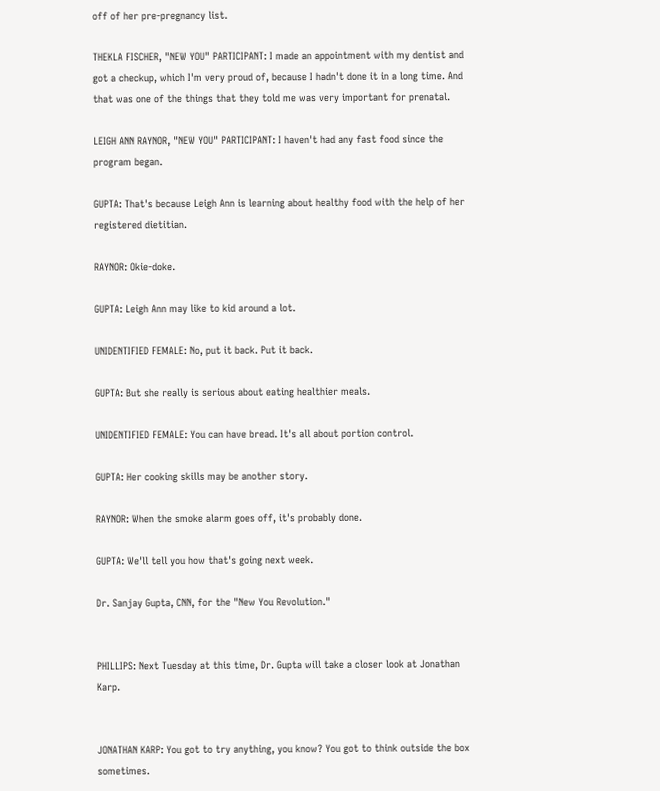off of her pre-pregnancy list.

THEKLA FISCHER, "NEW YOU" PARTICIPANT: I made an appointment with my dentist and got a checkup, which I'm very proud of, because I hadn't done it in a long time. And that was one of the things that they told me was very important for prenatal.

LEIGH ANN RAYNOR, "NEW YOU" PARTICIPANT: I haven't had any fast food since the program began.

GUPTA: That's because Leigh Ann is learning about healthy food with the help of her registered dietitian.

RAYNOR: Okie-doke.

GUPTA: Leigh Ann may like to kid around a lot.

UNIDENTIFIED FEMALE: No, put it back. Put it back.

GUPTA: But she really is serious about eating healthier meals.

UNIDENTIFIED FEMALE: You can have bread. It's all about portion control.

GUPTA: Her cooking skills may be another story.

RAYNOR: When the smoke alarm goes off, it's probably done.

GUPTA: We'll tell you how that's going next week.

Dr. Sanjay Gupta, CNN, for the "New You Revolution."


PHILLIPS: Next Tuesday at this time, Dr. Gupta will take a closer look at Jonathan Karp.


JONATHAN KARP: You got to try anything, you know? You got to think outside the box sometimes.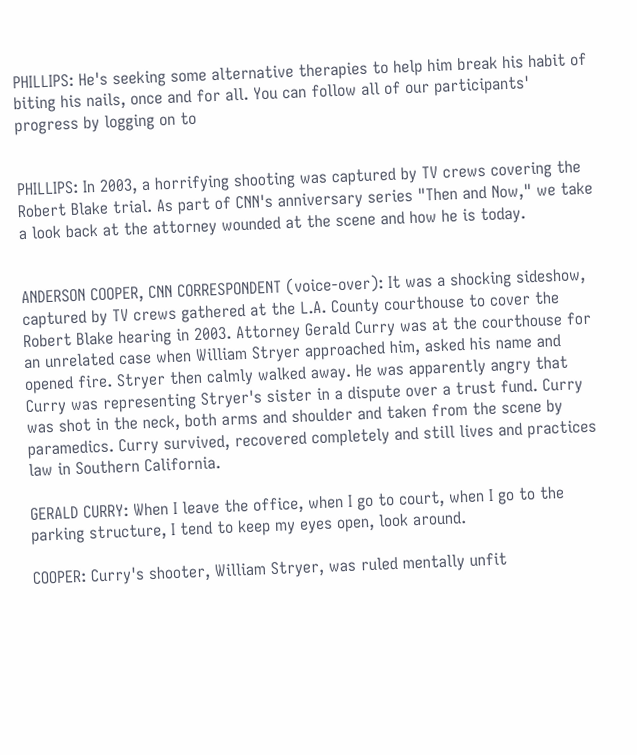PHILLIPS: He's seeking some alternative therapies to help him break his habit of biting his nails, once and for all. You can follow all of our participants' progress by logging on to


PHILLIPS: In 2003, a horrifying shooting was captured by TV crews covering the Robert Blake trial. As part of CNN's anniversary series "Then and Now," we take a look back at the attorney wounded at the scene and how he is today.


ANDERSON COOPER, CNN CORRESPONDENT (voice-over): It was a shocking sideshow, captured by TV crews gathered at the L.A. County courthouse to cover the Robert Blake hearing in 2003. Attorney Gerald Curry was at the courthouse for an unrelated case when William Stryer approached him, asked his name and opened fire. Stryer then calmly walked away. He was apparently angry that Curry was representing Stryer's sister in a dispute over a trust fund. Curry was shot in the neck, both arms and shoulder and taken from the scene by paramedics. Curry survived, recovered completely and still lives and practices law in Southern California.

GERALD CURRY: When I leave the office, when I go to court, when I go to the parking structure, I tend to keep my eyes open, look around.

COOPER: Curry's shooter, William Stryer, was ruled mentally unfit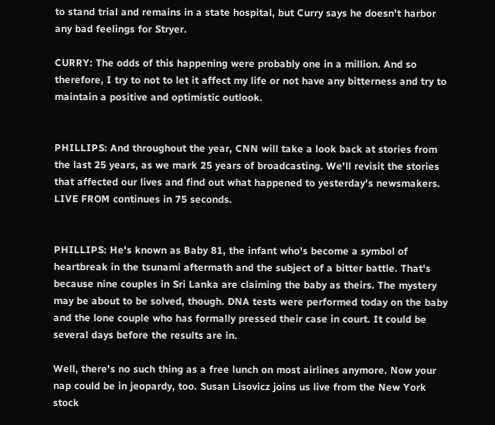to stand trial and remains in a state hospital, but Curry says he doesn't harbor any bad feelings for Stryer.

CURRY: The odds of this happening were probably one in a million. And so therefore, I try to not to let it affect my life or not have any bitterness and try to maintain a positive and optimistic outlook.


PHILLIPS: And throughout the year, CNN will take a look back at stories from the last 25 years, as we mark 25 years of broadcasting. We'll revisit the stories that affected our lives and find out what happened to yesterday's newsmakers. LIVE FROM continues in 75 seconds.


PHILLIPS: He's known as Baby 81, the infant who's become a symbol of heartbreak in the tsunami aftermath and the subject of a bitter battle. That's because nine couples in Sri Lanka are claiming the baby as theirs. The mystery may be about to be solved, though. DNA tests were performed today on the baby and the lone couple who has formally pressed their case in court. It could be several days before the results are in.

Well, there's no such thing as a free lunch on most airlines anymore. Now your nap could be in jeopardy, too. Susan Lisovicz joins us live from the New York stock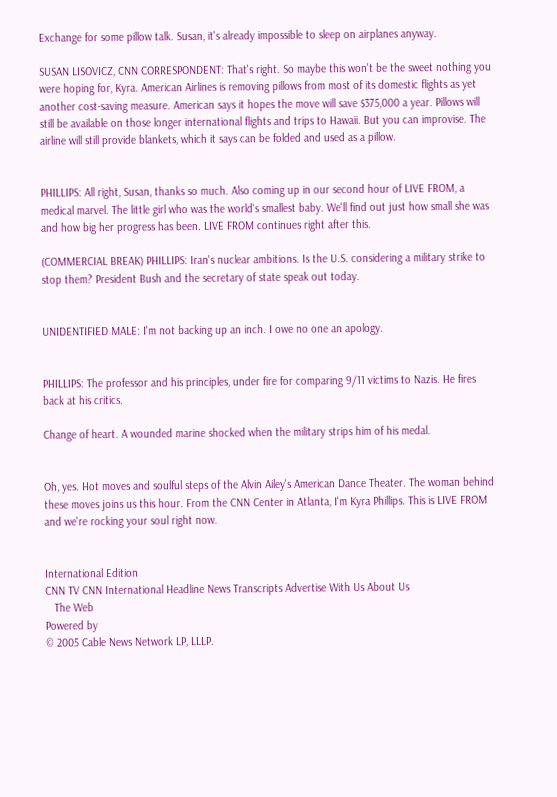Exchange for some pillow talk. Susan, it's already impossible to sleep on airplanes anyway.

SUSAN LISOVICZ, CNN CORRESPONDENT: That's right. So maybe this won't be the sweet nothing you were hoping for, Kyra. American Airlines is removing pillows from most of its domestic flights as yet another cost-saving measure. American says it hopes the move will save $375,000 a year. Pillows will still be available on those longer international flights and trips to Hawaii. But you can improvise. The airline will still provide blankets, which it says can be folded and used as a pillow.


PHILLIPS: All right, Susan, thanks so much. Also coming up in our second hour of LIVE FROM, a medical marvel. The little girl who was the world's smallest baby. We'll find out just how small she was and how big her progress has been. LIVE FROM continues right after this.

(COMMERCIAL BREAK) PHILLIPS: Iran's nuclear ambitions. Is the U.S. considering a military strike to stop them? President Bush and the secretary of state speak out today.


UNIDENTIFIED MALE: I'm not backing up an inch. I owe no one an apology.


PHILLIPS: The professor and his principles, under fire for comparing 9/11 victims to Nazis. He fires back at his critics.

Change of heart. A wounded marine shocked when the military strips him of his medal.


Oh, yes. Hot moves and soulful steps of the Alvin Ailey's American Dance Theater. The woman behind these moves joins us this hour. From the CNN Center in Atlanta, I'm Kyra Phillips. This is LIVE FROM and we're rocking your soul right now.


International Edition
CNN TV CNN International Headline News Transcripts Advertise With Us About Us
   The Web
Powered by
© 2005 Cable News Network LP, LLLP.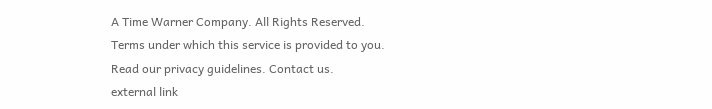A Time Warner Company. All Rights Reserved.
Terms under which this service is provided to you.
Read our privacy guidelines. Contact us.
external link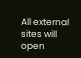All external sites will open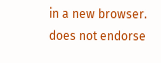in a new browser. does not endorse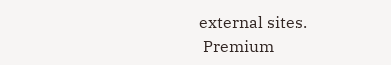external sites.
 Premium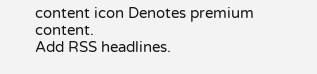content icon Denotes premium content.
Add RSS headlines.